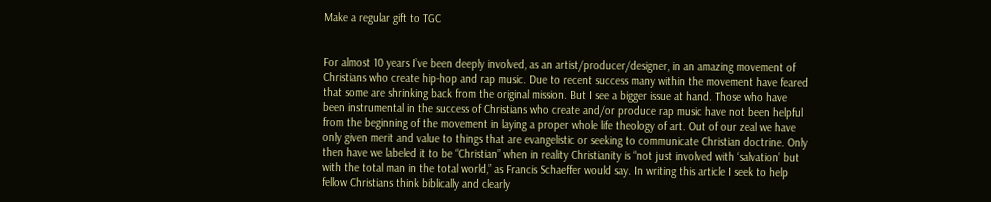Make a regular gift to TGC


For almost 10 years I’ve been deeply involved, as an artist/producer/designer, in an amazing movement of Christians who create hip-hop and rap music. Due to recent success many within the movement have feared that some are shrinking back from the original mission. But I see a bigger issue at hand. Those who have been instrumental in the success of Christians who create and/or produce rap music have not been helpful from the beginning of the movement in laying a proper whole life theology of art. Out of our zeal we have only given merit and value to things that are evangelistic or seeking to communicate Christian doctrine. Only then have we labeled it to be “Christian” when in reality Christianity is “not just involved with ‘salvation’ but with the total man in the total world,” as Francis Schaeffer would say. In writing this article I seek to help fellow Christians think biblically and clearly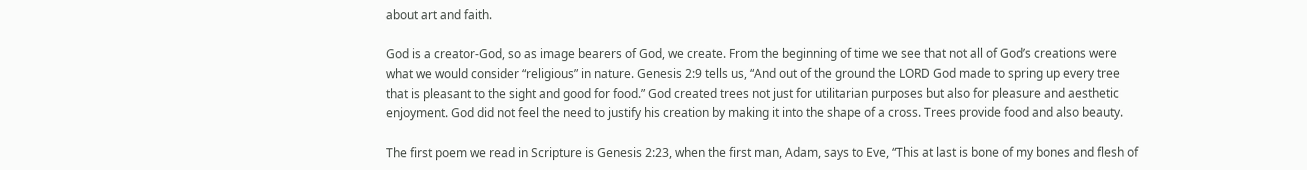about art and faith.

God is a creator-God, so as image bearers of God, we create. From the beginning of time we see that not all of God’s creations were what we would consider “religious” in nature. Genesis 2:9 tells us, “And out of the ground the LORD God made to spring up every tree that is pleasant to the sight and good for food.” God created trees not just for utilitarian purposes but also for pleasure and aesthetic enjoyment. God did not feel the need to justify his creation by making it into the shape of a cross. Trees provide food and also beauty.

The first poem we read in Scripture is Genesis 2:23, when the first man, Adam, says to Eve, “This at last is bone of my bones and flesh of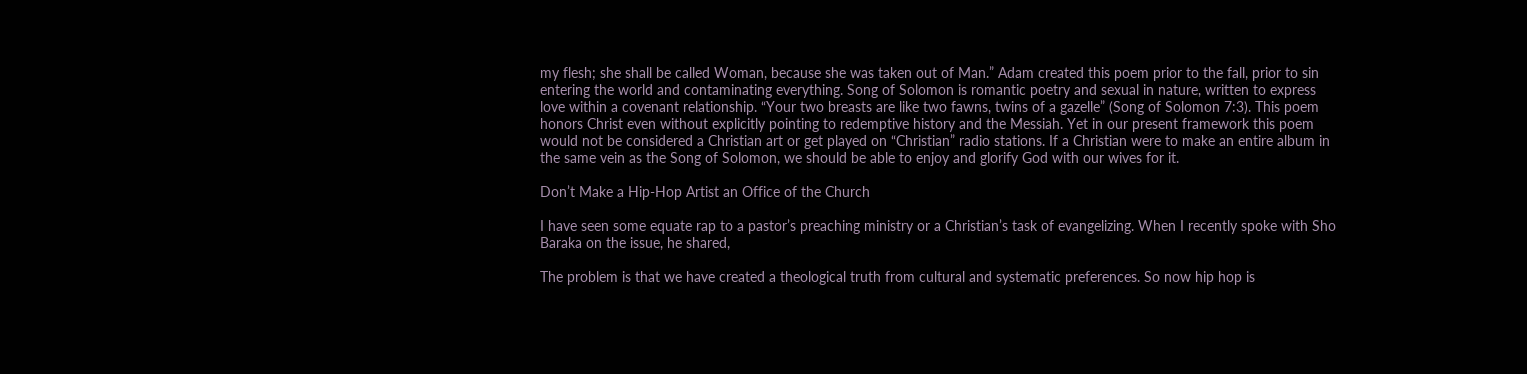my flesh; she shall be called Woman, because she was taken out of Man.” Adam created this poem prior to the fall, prior to sin entering the world and contaminating everything. Song of Solomon is romantic poetry and sexual in nature, written to express love within a covenant relationship. “Your two breasts are like two fawns, twins of a gazelle” (Song of Solomon 7:3). This poem honors Christ even without explicitly pointing to redemptive history and the Messiah. Yet in our present framework this poem would not be considered a Christian art or get played on “Christian” radio stations. If a Christian were to make an entire album in the same vein as the Song of Solomon, we should be able to enjoy and glorify God with our wives for it.

Don’t Make a Hip-Hop Artist an Office of the Church

I have seen some equate rap to a pastor’s preaching ministry or a Christian’s task of evangelizing. When I recently spoke with Sho Baraka on the issue, he shared,

The problem is that we have created a theological truth from cultural and systematic preferences. So now hip hop is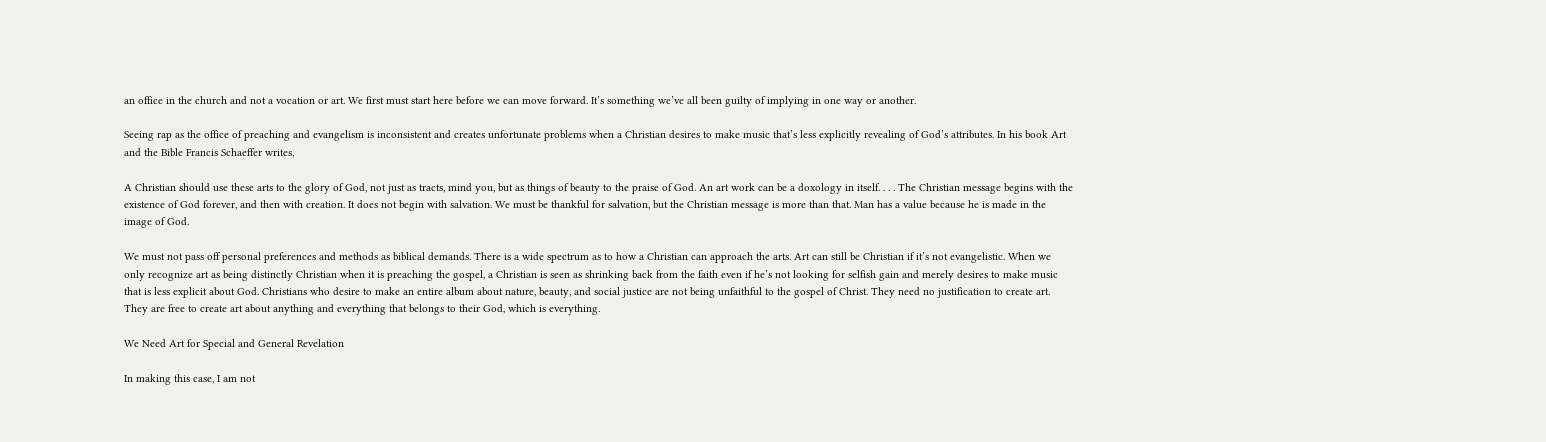an office in the church and not a vocation or art. We first must start here before we can move forward. It’s something we’ve all been guilty of implying in one way or another.

Seeing rap as the office of preaching and evangelism is inconsistent and creates unfortunate problems when a Christian desires to make music that’s less explicitly revealing of God’s attributes. In his book Art and the Bible Francis Schaeffer writes,

A Christian should use these arts to the glory of God, not just as tracts, mind you, but as things of beauty to the praise of God. An art work can be a doxology in itself. . . . The Christian message begins with the existence of God forever, and then with creation. It does not begin with salvation. We must be thankful for salvation, but the Christian message is more than that. Man has a value because he is made in the image of God.

We must not pass off personal preferences and methods as biblical demands. There is a wide spectrum as to how a Christian can approach the arts. Art can still be Christian if it’s not evangelistic. When we only recognize art as being distinctly Christian when it is preaching the gospel, a Christian is seen as shrinking back from the faith even if he’s not looking for selfish gain and merely desires to make music that is less explicit about God. Christians who desire to make an entire album about nature, beauty, and social justice are not being unfaithful to the gospel of Christ. They need no justification to create art. They are free to create art about anything and everything that belongs to their God, which is everything.

We Need Art for Special and General Revelation

In making this case, I am not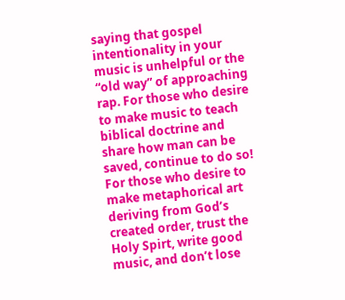saying that gospel intentionality in your music is unhelpful or the “old way” of approaching rap. For those who desire to make music to teach biblical doctrine and share how man can be saved, continue to do so! For those who desire to make metaphorical art deriving from God’s created order, trust the Holy Spirt, write good music, and don’t lose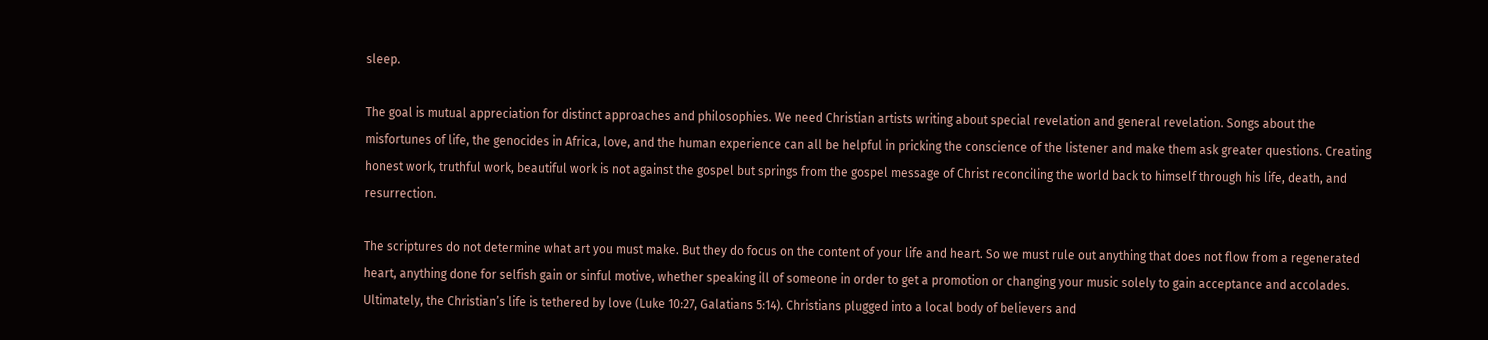sleep.

The goal is mutual appreciation for distinct approaches and philosophies. We need Christian artists writing about special revelation and general revelation. Songs about the misfortunes of life, the genocides in Africa, love, and the human experience can all be helpful in pricking the conscience of the listener and make them ask greater questions. Creating honest work, truthful work, beautiful work is not against the gospel but springs from the gospel message of Christ reconciling the world back to himself through his life, death, and resurrection.

The scriptures do not determine what art you must make. But they do focus on the content of your life and heart. So we must rule out anything that does not flow from a regenerated heart, anything done for selfish gain or sinful motive, whether speaking ill of someone in order to get a promotion or changing your music solely to gain acceptance and accolades. Ultimately, the Christian’s life is tethered by love (Luke 10:27, Galatians 5:14). Christians plugged into a local body of believers and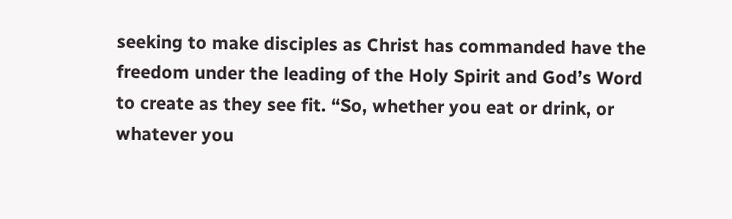seeking to make disciples as Christ has commanded have the freedom under the leading of the Holy Spirit and God’s Word to create as they see fit. “So, whether you eat or drink, or whatever you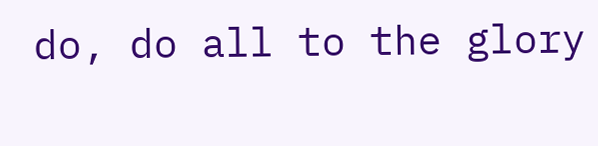do, do all to the glory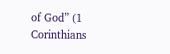of God” (1 Corinthians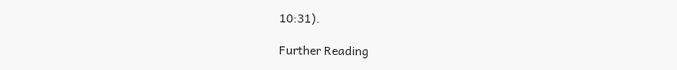10:31).

Further Reading